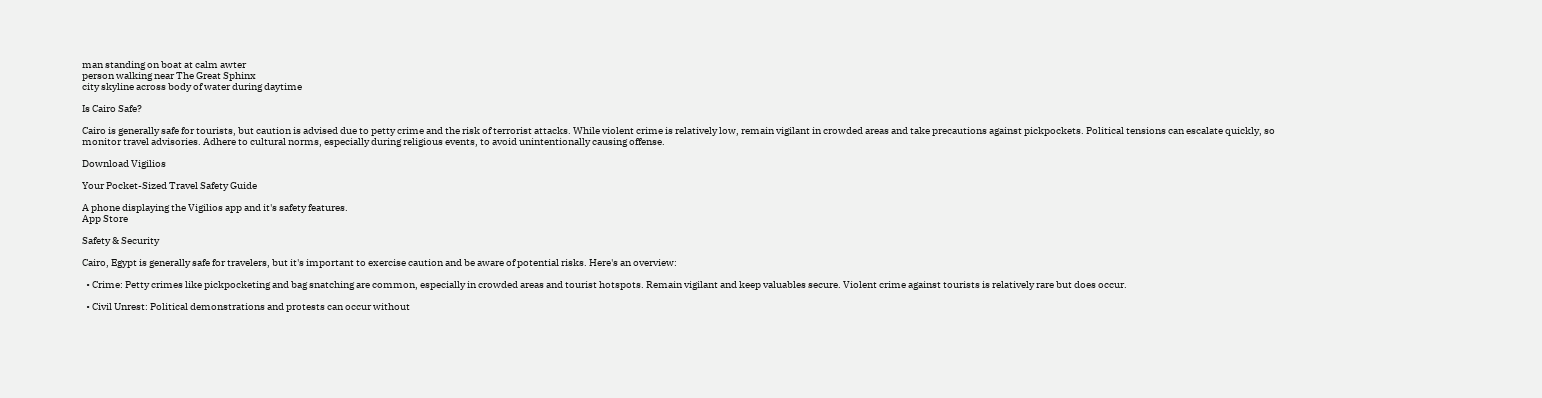man standing on boat at calm awter
person walking near The Great Sphinx
city skyline across body of water during daytime

Is Cairo Safe?

Cairo is generally safe for tourists, but caution is advised due to petty crime and the risk of terrorist attacks. While violent crime is relatively low, remain vigilant in crowded areas and take precautions against pickpockets. Political tensions can escalate quickly, so monitor travel advisories. Adhere to cultural norms, especially during religious events, to avoid unintentionally causing offense.

Download Vigilios

Your Pocket-Sized Travel Safety Guide

A phone displaying the Vigilios app and it's safety features.
App Store

Safety & Security

Cairo, Egypt is generally safe for travelers, but it's important to exercise caution and be aware of potential risks. Here's an overview:

  • Crime: Petty crimes like pickpocketing and bag snatching are common, especially in crowded areas and tourist hotspots. Remain vigilant and keep valuables secure. Violent crime against tourists is relatively rare but does occur.

  • Civil Unrest: Political demonstrations and protests can occur without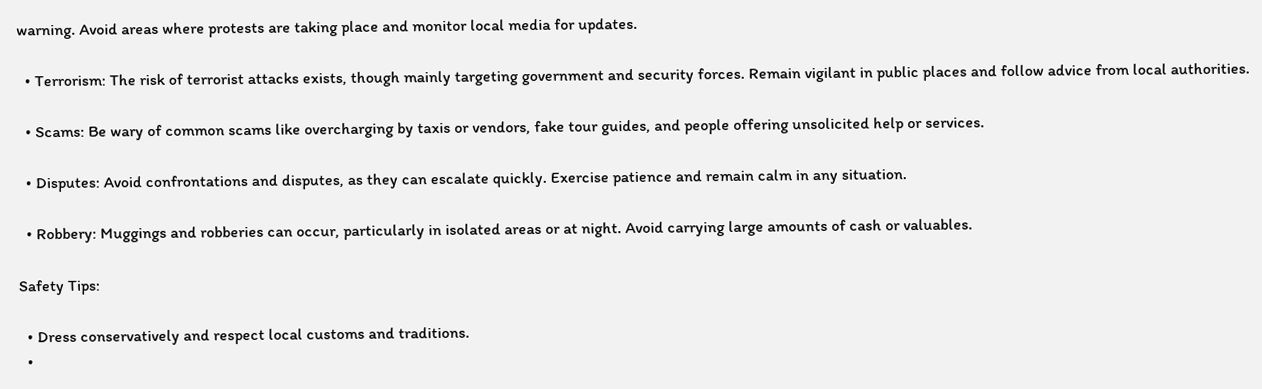warning. Avoid areas where protests are taking place and monitor local media for updates.

  • Terrorism: The risk of terrorist attacks exists, though mainly targeting government and security forces. Remain vigilant in public places and follow advice from local authorities.

  • Scams: Be wary of common scams like overcharging by taxis or vendors, fake tour guides, and people offering unsolicited help or services.

  • Disputes: Avoid confrontations and disputes, as they can escalate quickly. Exercise patience and remain calm in any situation.

  • Robbery: Muggings and robberies can occur, particularly in isolated areas or at night. Avoid carrying large amounts of cash or valuables.

Safety Tips:

  • Dress conservatively and respect local customs and traditions.
  •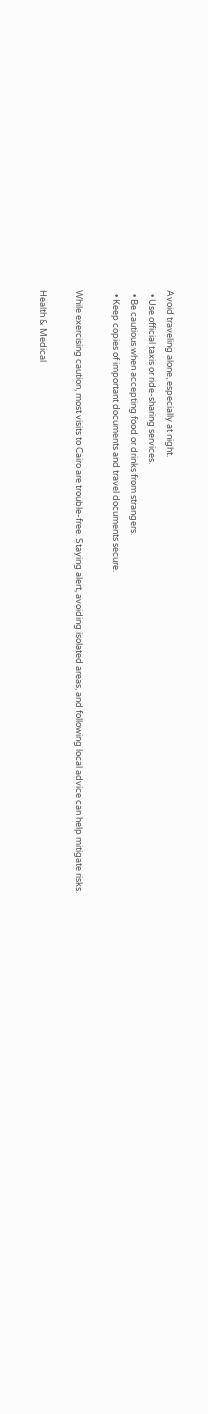Avoid traveling alone, especially at night.
  • Use official taxis or ride-sharing services.
  • Be cautious when accepting food or drinks from strangers.
  • Keep copies of important documents and travel documents secure.

While exercising caution, most visits to Cairo are trouble-free. Staying alert, avoiding isolated areas, and following local advice can help mitigate risks.

Health & Medical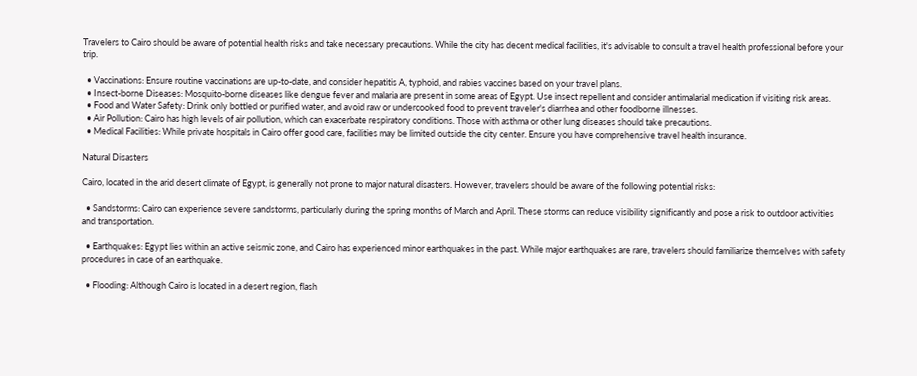Travelers to Cairo should be aware of potential health risks and take necessary precautions. While the city has decent medical facilities, it's advisable to consult a travel health professional before your trip.

  • Vaccinations: Ensure routine vaccinations are up-to-date, and consider hepatitis A, typhoid, and rabies vaccines based on your travel plans.
  • Insect-borne Diseases: Mosquito-borne diseases like dengue fever and malaria are present in some areas of Egypt. Use insect repellent and consider antimalarial medication if visiting risk areas.
  • Food and Water Safety: Drink only bottled or purified water, and avoid raw or undercooked food to prevent traveler's diarrhea and other foodborne illnesses.
  • Air Pollution: Cairo has high levels of air pollution, which can exacerbate respiratory conditions. Those with asthma or other lung diseases should take precautions.
  • Medical Facilities: While private hospitals in Cairo offer good care, facilities may be limited outside the city center. Ensure you have comprehensive travel health insurance.

Natural Disasters

Cairo, located in the arid desert climate of Egypt, is generally not prone to major natural disasters. However, travelers should be aware of the following potential risks:

  • Sandstorms: Cairo can experience severe sandstorms, particularly during the spring months of March and April. These storms can reduce visibility significantly and pose a risk to outdoor activities and transportation.

  • Earthquakes: Egypt lies within an active seismic zone, and Cairo has experienced minor earthquakes in the past. While major earthquakes are rare, travelers should familiarize themselves with safety procedures in case of an earthquake.

  • Flooding: Although Cairo is located in a desert region, flash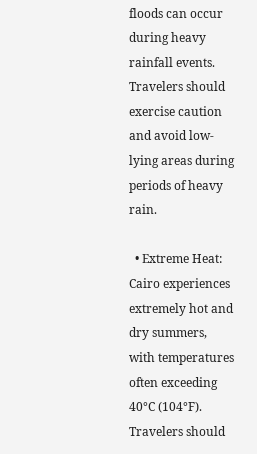floods can occur during heavy rainfall events. Travelers should exercise caution and avoid low-lying areas during periods of heavy rain.

  • Extreme Heat: Cairo experiences extremely hot and dry summers, with temperatures often exceeding 40°C (104°F). Travelers should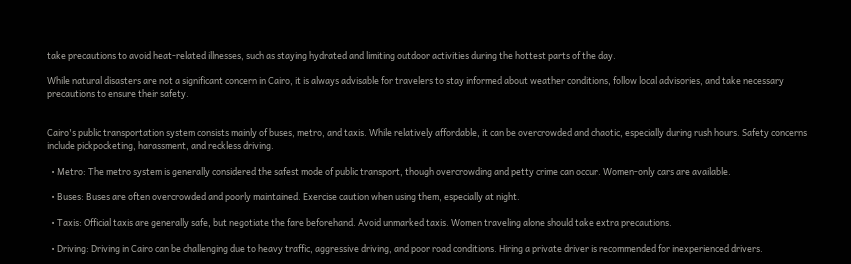take precautions to avoid heat-related illnesses, such as staying hydrated and limiting outdoor activities during the hottest parts of the day.

While natural disasters are not a significant concern in Cairo, it is always advisable for travelers to stay informed about weather conditions, follow local advisories, and take necessary precautions to ensure their safety.


Cairo's public transportation system consists mainly of buses, metro, and taxis. While relatively affordable, it can be overcrowded and chaotic, especially during rush hours. Safety concerns include pickpocketing, harassment, and reckless driving.

  • Metro: The metro system is generally considered the safest mode of public transport, though overcrowding and petty crime can occur. Women-only cars are available.

  • Buses: Buses are often overcrowded and poorly maintained. Exercise caution when using them, especially at night.

  • Taxis: Official taxis are generally safe, but negotiate the fare beforehand. Avoid unmarked taxis. Women traveling alone should take extra precautions.

  • Driving: Driving in Cairo can be challenging due to heavy traffic, aggressive driving, and poor road conditions. Hiring a private driver is recommended for inexperienced drivers.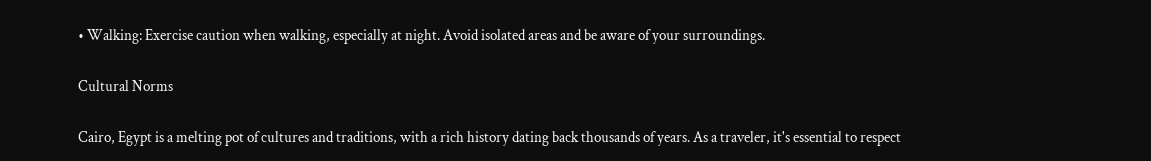• Walking: Exercise caution when walking, especially at night. Avoid isolated areas and be aware of your surroundings.

Cultural Norms

Cairo, Egypt is a melting pot of cultures and traditions, with a rich history dating back thousands of years. As a traveler, it's essential to respect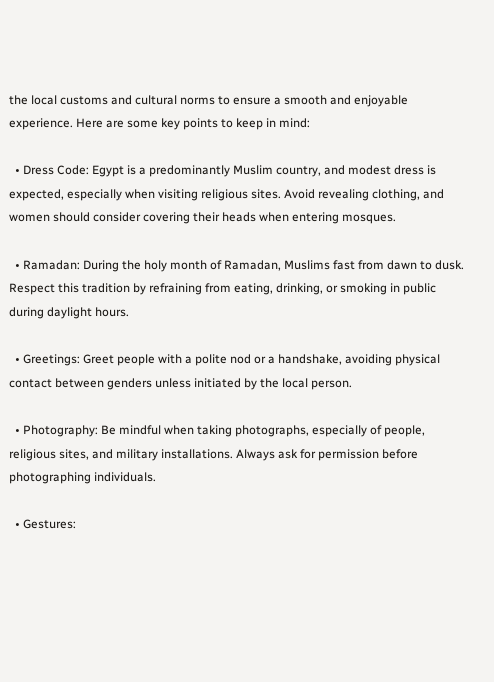the local customs and cultural norms to ensure a smooth and enjoyable experience. Here are some key points to keep in mind:

  • Dress Code: Egypt is a predominantly Muslim country, and modest dress is expected, especially when visiting religious sites. Avoid revealing clothing, and women should consider covering their heads when entering mosques.

  • Ramadan: During the holy month of Ramadan, Muslims fast from dawn to dusk. Respect this tradition by refraining from eating, drinking, or smoking in public during daylight hours.

  • Greetings: Greet people with a polite nod or a handshake, avoiding physical contact between genders unless initiated by the local person.

  • Photography: Be mindful when taking photographs, especially of people, religious sites, and military installations. Always ask for permission before photographing individuals.

  • Gestures: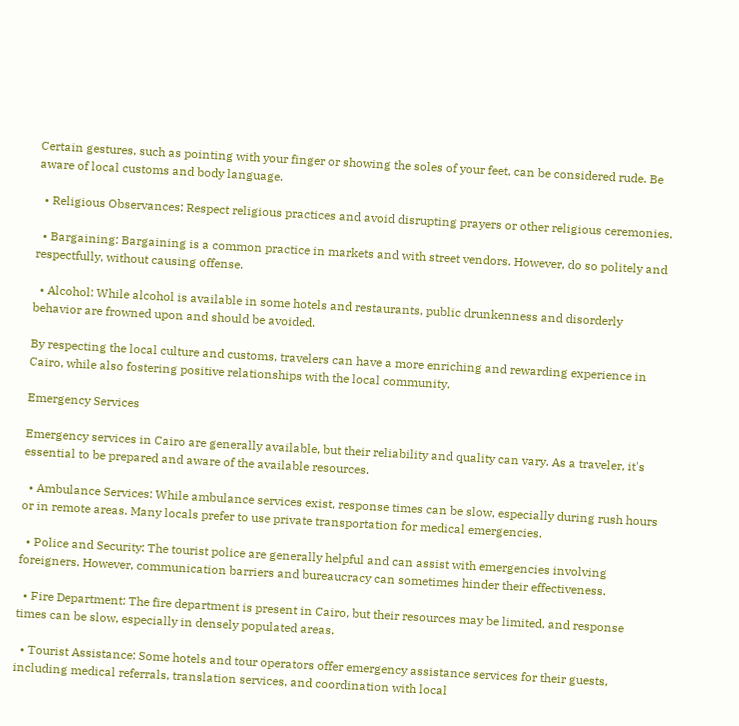Certain gestures, such as pointing with your finger or showing the soles of your feet, can be considered rude. Be aware of local customs and body language.

  • Religious Observances: Respect religious practices and avoid disrupting prayers or other religious ceremonies.

  • Bargaining: Bargaining is a common practice in markets and with street vendors. However, do so politely and respectfully, without causing offense.

  • Alcohol: While alcohol is available in some hotels and restaurants, public drunkenness and disorderly behavior are frowned upon and should be avoided.

By respecting the local culture and customs, travelers can have a more enriching and rewarding experience in Cairo, while also fostering positive relationships with the local community.

Emergency Services

Emergency services in Cairo are generally available, but their reliability and quality can vary. As a traveler, it's essential to be prepared and aware of the available resources.

  • Ambulance Services: While ambulance services exist, response times can be slow, especially during rush hours or in remote areas. Many locals prefer to use private transportation for medical emergencies.

  • Police and Security: The tourist police are generally helpful and can assist with emergencies involving foreigners. However, communication barriers and bureaucracy can sometimes hinder their effectiveness.

  • Fire Department: The fire department is present in Cairo, but their resources may be limited, and response times can be slow, especially in densely populated areas.

  • Tourist Assistance: Some hotels and tour operators offer emergency assistance services for their guests, including medical referrals, translation services, and coordination with local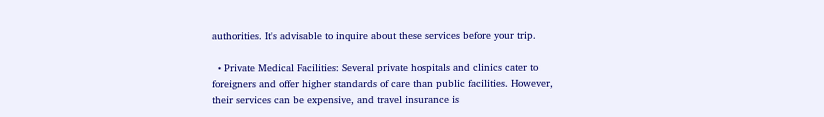authorities. It's advisable to inquire about these services before your trip.

  • Private Medical Facilities: Several private hospitals and clinics cater to foreigners and offer higher standards of care than public facilities. However, their services can be expensive, and travel insurance is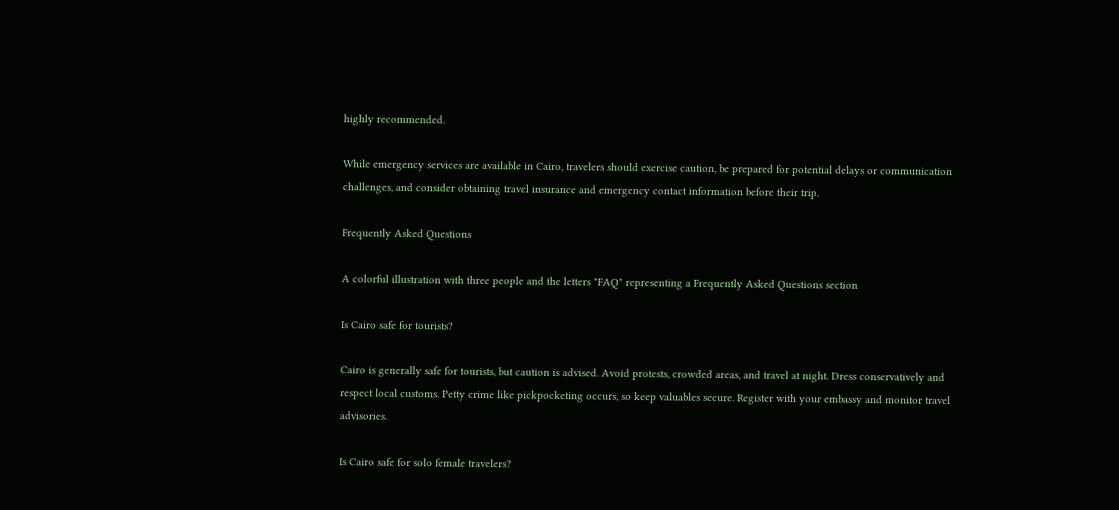highly recommended.

While emergency services are available in Cairo, travelers should exercise caution, be prepared for potential delays or communication challenges, and consider obtaining travel insurance and emergency contact information before their trip.

Frequently Asked Questions

A colorful illustration with three people and the letters "FAQ" representing a Frequently Asked Questions section

Is Cairo safe for tourists?

Cairo is generally safe for tourists, but caution is advised. Avoid protests, crowded areas, and travel at night. Dress conservatively and respect local customs. Petty crime like pickpocketing occurs, so keep valuables secure. Register with your embassy and monitor travel advisories.

Is Cairo safe for solo female travelers?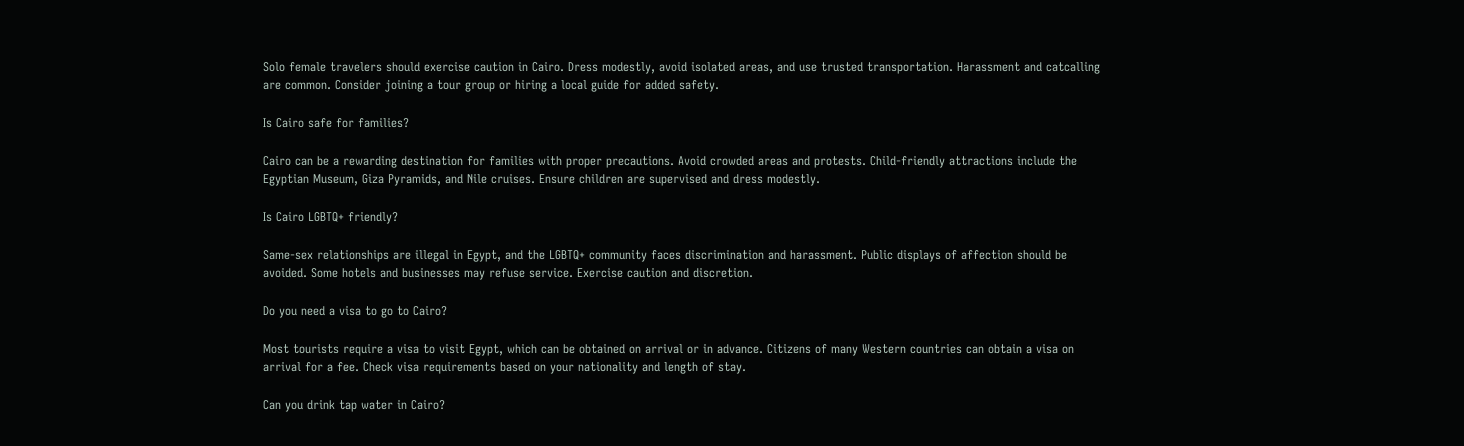Solo female travelers should exercise caution in Cairo. Dress modestly, avoid isolated areas, and use trusted transportation. Harassment and catcalling are common. Consider joining a tour group or hiring a local guide for added safety.

Is Cairo safe for families?

Cairo can be a rewarding destination for families with proper precautions. Avoid crowded areas and protests. Child-friendly attractions include the Egyptian Museum, Giza Pyramids, and Nile cruises. Ensure children are supervised and dress modestly.

Is Cairo LGBTQ+ friendly?

Same-sex relationships are illegal in Egypt, and the LGBTQ+ community faces discrimination and harassment. Public displays of affection should be avoided. Some hotels and businesses may refuse service. Exercise caution and discretion.

Do you need a visa to go to Cairo?

Most tourists require a visa to visit Egypt, which can be obtained on arrival or in advance. Citizens of many Western countries can obtain a visa on arrival for a fee. Check visa requirements based on your nationality and length of stay.

Can you drink tap water in Cairo?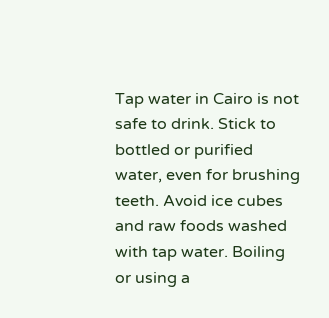Tap water in Cairo is not safe to drink. Stick to bottled or purified water, even for brushing teeth. Avoid ice cubes and raw foods washed with tap water. Boiling or using a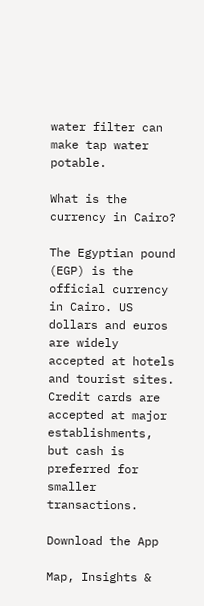water filter can make tap water potable.

What is the currency in Cairo?

The Egyptian pound (EGP) is the official currency in Cairo. US dollars and euros are widely accepted at hotels and tourist sites. Credit cards are accepted at major establishments, but cash is preferred for smaller transactions.

Download the App

Map, Insights &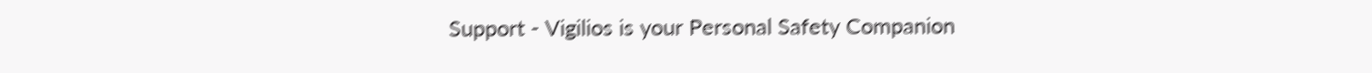Support - Vigilios is your Personal Safety Companion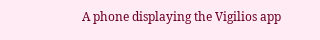A phone displaying the Vigilios app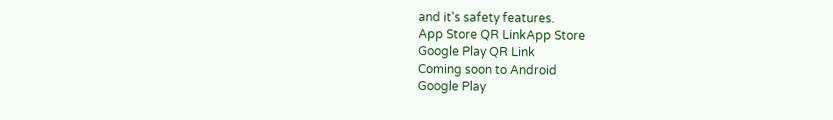and it's safety features.
App Store QR LinkApp Store
Google Play QR Link
Coming soon to Android
Google Play